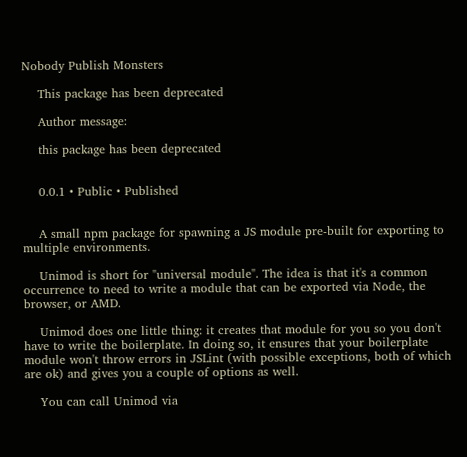Nobody Publish Monsters

    This package has been deprecated

    Author message:

    this package has been deprecated


    0.0.1 • Public • Published


    A small npm package for spawning a JS module pre-built for exporting to multiple environments.

    Unimod is short for "universal module". The idea is that it's a common occurrence to need to write a module that can be exported via Node, the browser, or AMD.

    Unimod does one little thing: it creates that module for you so you don't have to write the boilerplate. In doing so, it ensures that your boilerplate module won't throw errors in JSLint (with possible exceptions, both of which are ok) and gives you a couple of options as well.

    You can call Unimod via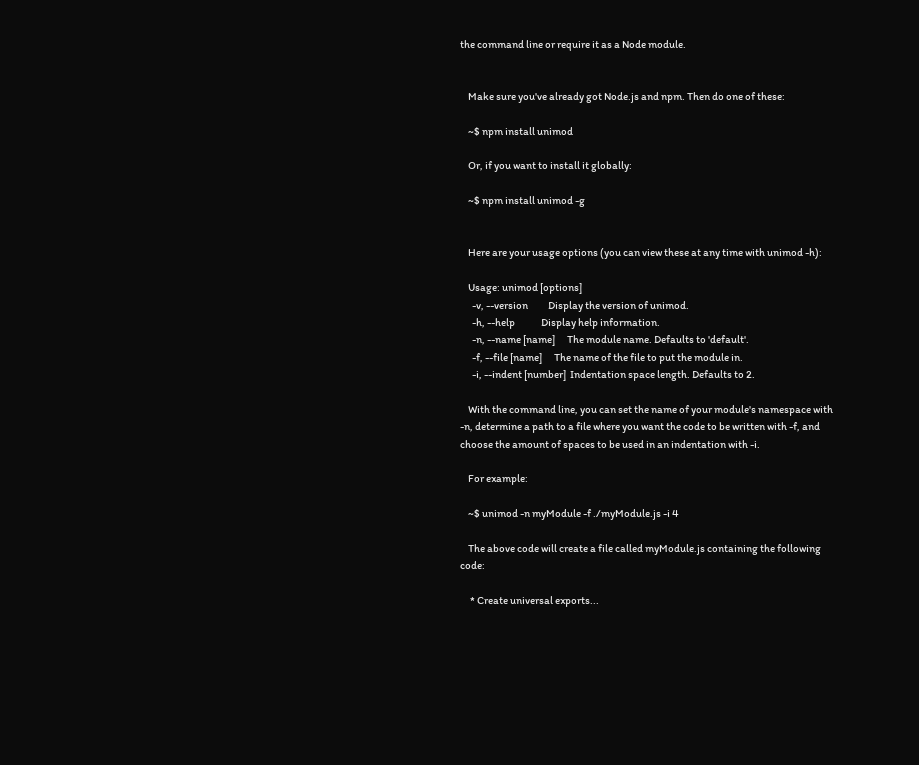the command line or require it as a Node module.


    Make sure you've already got Node.js and npm. Then do one of these:

    ~$ npm install unimod

    Or, if you want to install it globally:

    ~$ npm install unimod -g


    Here are your usage options (you can view these at any time with unimod -h):

    Usage: unimod [options]
      -v, --version          Display the version of unimod.
      -h, --help             Display help information.
      -n, --name [name]      The module name. Defaults to 'default'.
      -f, --file [name]      The name of the file to put the module in.
      -i, --indent [number]  Indentation space length. Defaults to 2.

    With the command line, you can set the name of your module's namespace with -n, determine a path to a file where you want the code to be written with -f, and choose the amount of spaces to be used in an indentation with -i.

    For example:

    ~$ unimod -n myModule -f ./myModule.js -i 4

    The above code will create a file called myModule.js containing the following code:

     * Create universal exports...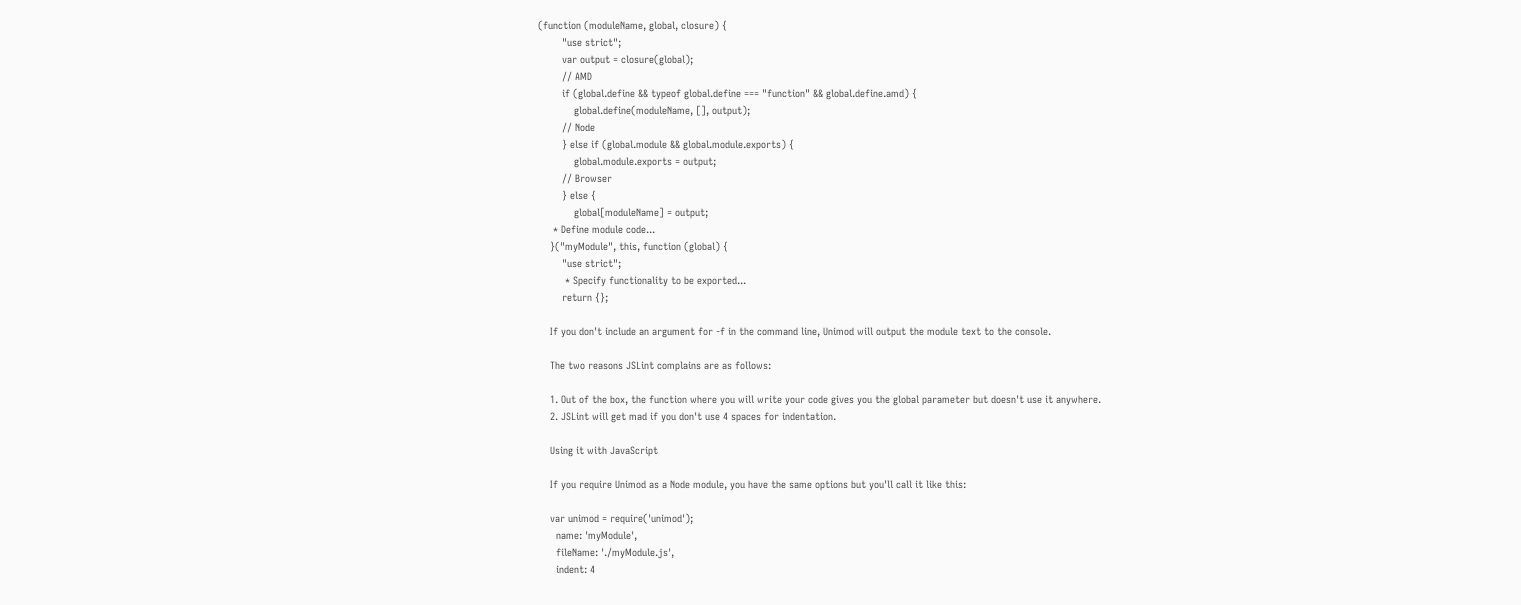(function (moduleName, global, closure) {
        "use strict";
        var output = closure(global);
        // AMD
        if (global.define && typeof global.define === "function" && global.define.amd) {
            global.define(moduleName, [], output);
        // Node
        } else if (global.module && global.module.exports) {
            global.module.exports = output;
        // Browser
        } else {
            global[moduleName] = output;
     * Define module code...
    }("myModule", this, function (global) {
        "use strict";
         * Specify functionality to be exported...
        return {};

    If you don't include an argument for -f in the command line, Unimod will output the module text to the console.

    The two reasons JSLint complains are as follows:

    1. Out of the box, the function where you will write your code gives you the global parameter but doesn't use it anywhere.
    2. JSLint will get mad if you don't use 4 spaces for indentation.

    Using it with JavaScript

    If you require Unimod as a Node module, you have the same options but you'll call it like this:

    var unimod = require('unimod');
      name: 'myModule',
      fileName: './myModule.js',
      indent: 4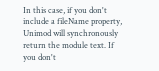In this case, if you don't include a fileName property, Unimod will synchronously return the module text. If you don't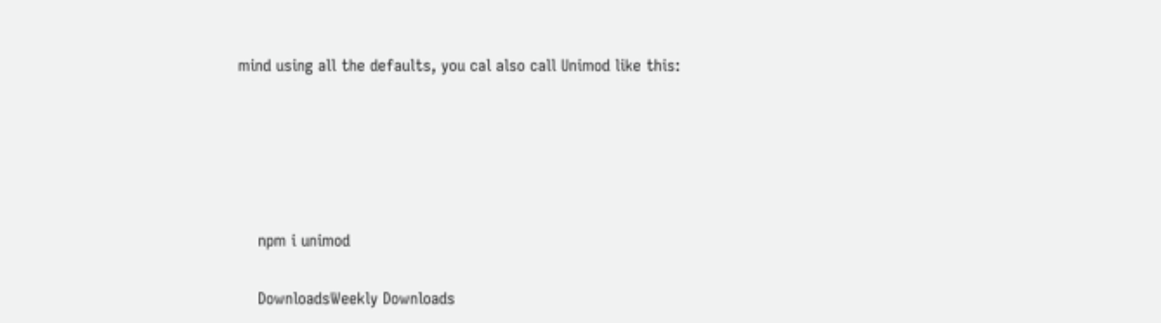mind using all the defaults, you cal also call Unimod like this:





    npm i unimod

    DownloadsWeekly Downloads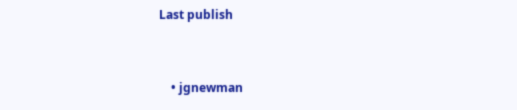Last publish


    • jgnewman